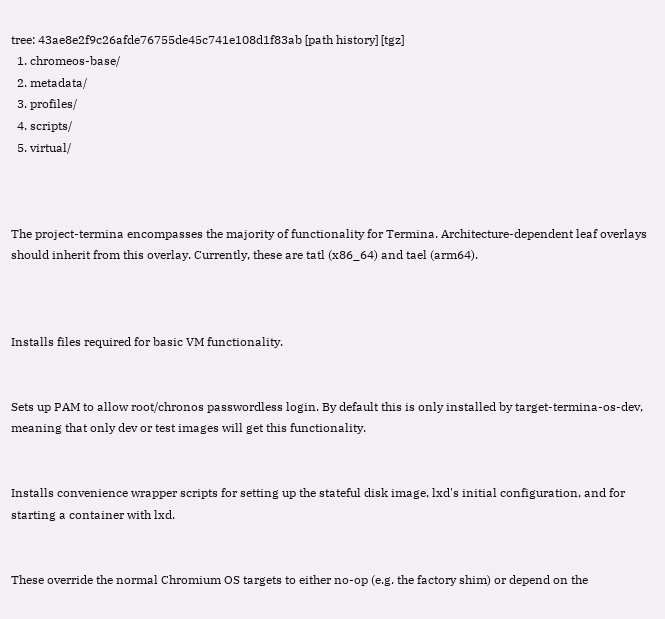tree: 43ae8e2f9c26afde76755de45c741e108d1f83ab [path history] [tgz]
  1. chromeos-base/
  2. metadata/
  3. profiles/
  4. scripts/
  5. virtual/



The project-termina encompasses the majority of functionality for Termina. Architecture-dependent leaf overlays should inherit from this overlay. Currently, these are tatl (x86_64) and tael (arm64).



Installs files required for basic VM functionality.


Sets up PAM to allow root/chronos passwordless login. By default this is only installed by target-termina-os-dev, meaning that only dev or test images will get this functionality.


Installs convenience wrapper scripts for setting up the stateful disk image, lxd's initial configuration, and for starting a container with lxd.


These override the normal Chromium OS targets to either no-op (e.g. the factory shim) or depend on the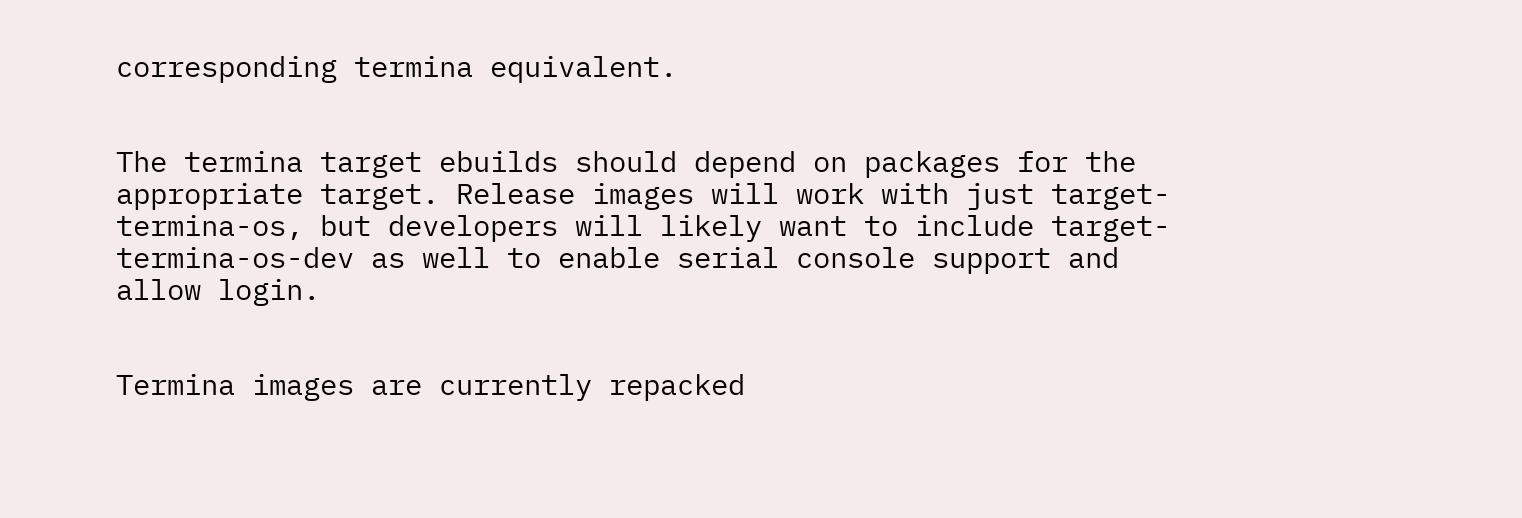corresponding termina equivalent.


The termina target ebuilds should depend on packages for the appropriate target. Release images will work with just target-termina-os, but developers will likely want to include target-termina-os-dev as well to enable serial console support and allow login.


Termina images are currently repacked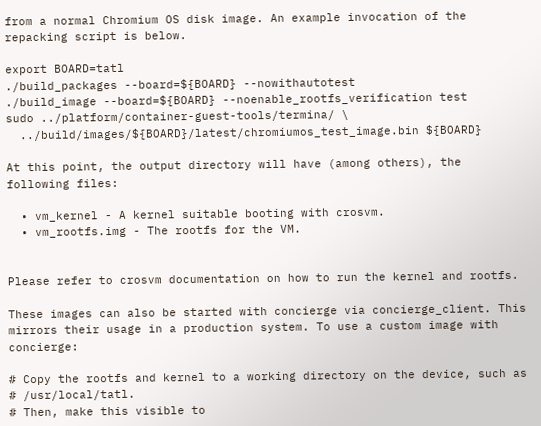from a normal Chromium OS disk image. An example invocation of the repacking script is below.

export BOARD=tatl
./build_packages --board=${BOARD} --nowithautotest
./build_image --board=${BOARD} --noenable_rootfs_verification test
sudo ../platform/container-guest-tools/termina/ \
  ../build/images/${BOARD}/latest/chromiumos_test_image.bin ${BOARD}

At this point, the output directory will have (among others), the following files:

  • vm_kernel - A kernel suitable booting with crosvm.
  • vm_rootfs.img - The rootfs for the VM.


Please refer to crosvm documentation on how to run the kernel and rootfs.

These images can also be started with concierge via concierge_client. This mirrors their usage in a production system. To use a custom image with concierge:

# Copy the rootfs and kernel to a working directory on the device, such as
# /usr/local/tatl.
# Then, make this visible to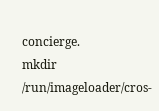concierge.
mkdir /run/imageloader/cros-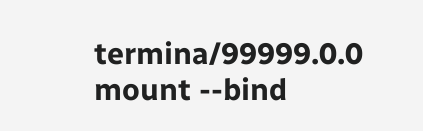termina/99999.0.0
mount --bind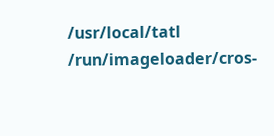/usr/local/tatl /run/imageloader/cros-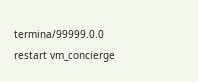termina/99999.0.0
restart vm_concierge